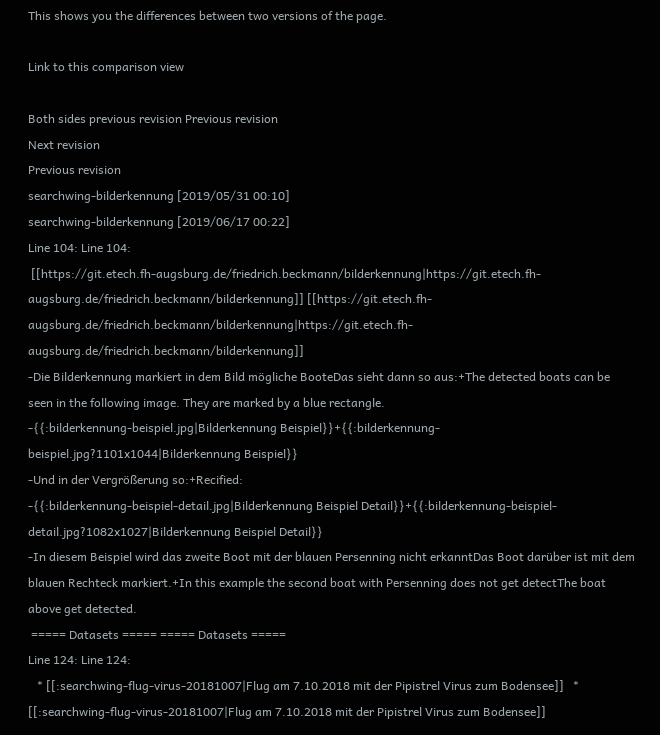This shows you the differences between two versions of the page.

Link to this comparison view

Both sides previous revision Previous revision
Next revision
Previous revision
searchwing-bilderkennung [2019/05/31 00:10]
searchwing-bilderkennung [2019/06/17 00:22]
Line 104: Line 104:
 [[https://git.etech.fh-augsburg.de/friedrich.beckmann/bilderkennung|https://git.etech.fh-augsburg.de/friedrich.beckmann/bilderkennung]] [[https://git.etech.fh-augsburg.de/friedrich.beckmann/bilderkennung|https://git.etech.fh-augsburg.de/friedrich.beckmann/bilderkennung]]
-Die Bilderkennung markiert in dem Bild mögliche BooteDas sieht dann so aus:+The detected boats can be seen in the following image. They are marked by a blue rectangle.
-{{:bilderkennung-beispiel.jpg|Bilderkennung Beispiel}}+{{:bilderkennung-beispiel.jpg?1101x1044|Bilderkennung Beispiel}}
-Und in der Vergrößerung so:+Recified:
-{{:bilderkennung-beispiel-detail.jpg|Bilderkennung Beispiel Detail}}+{{:bilderkennung-beispiel-detail.jpg?1082x1027|Bilderkennung Beispiel Detail}}
-In diesem Beispiel wird das zweite Boot mit der blauen Persenning nicht erkanntDas Boot darüber ist mit dem blauen Rechteck markiert.+In this example the second boat with Persenning does not get detectThe boat above get detected.
 ===== Datasets ===== ===== Datasets =====
Line 124: Line 124:
   * [[:searchwing-flug-virus-20181007|Flug am 7.10.2018 mit der Pipistrel Virus zum Bodensee]]   * [[:searchwing-flug-virus-20181007|Flug am 7.10.2018 mit der Pipistrel Virus zum Bodensee]]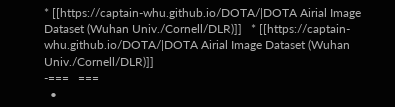* [[https://captain-whu.github.io/DOTA/|DOTA Airial Image Dataset (Wuhan Univ./Cornell/DLR)]]   * [[https://captain-whu.github.io/DOTA/|DOTA Airial Image Dataset (Wuhan Univ./Cornell/DLR)]]
-===   ===
  •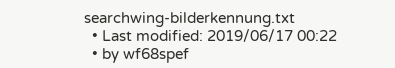searchwing-bilderkennung.txt
  • Last modified: 2019/06/17 00:22
  • by wf68spef